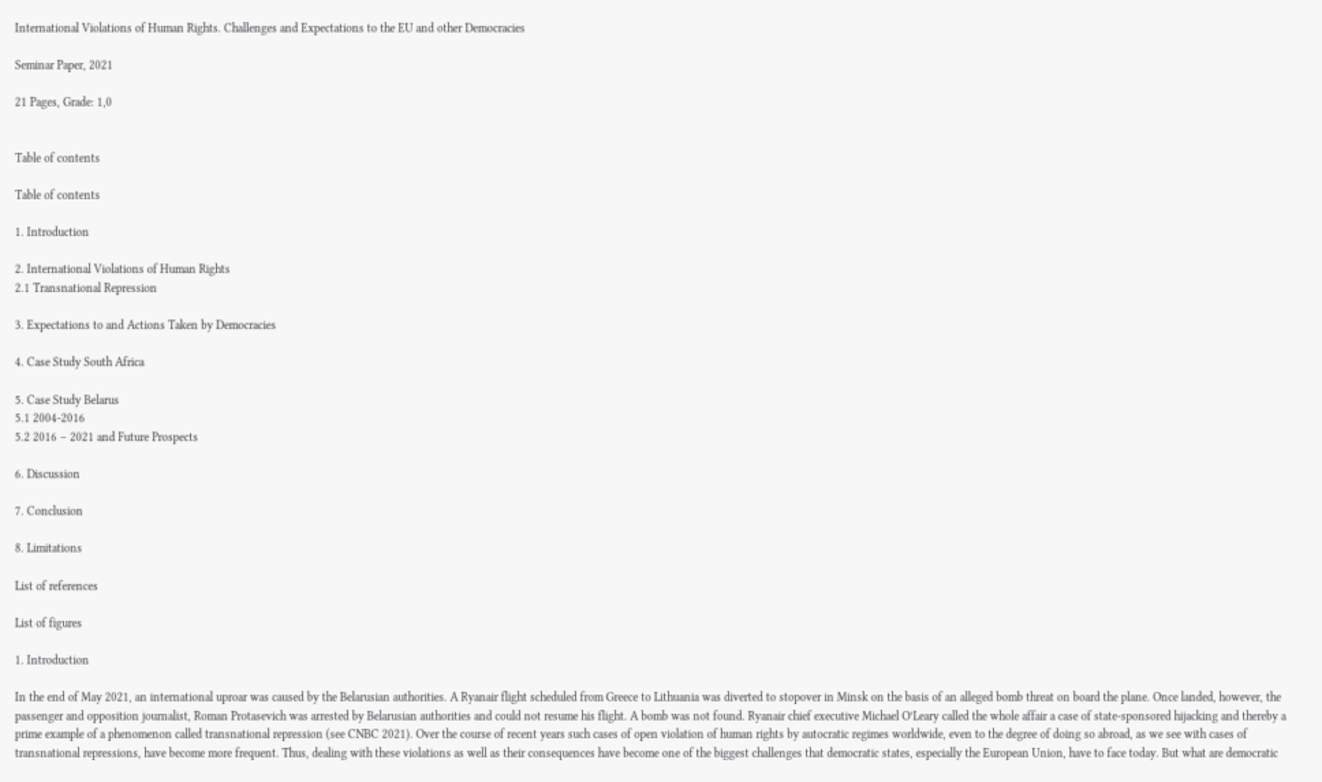International Violations of Human Rights. Challenges and Expectations to the EU and other Democracies

Seminar Paper, 2021

21 Pages, Grade: 1,0


Table of contents

Table of contents

1. Introduction

2. International Violations of Human Rights
2.1 Transnational Repression

3. Expectations to and Actions Taken by Democracies

4. Case Study South Africa

5. Case Study Belarus
5.1 2004-2016
5.2 2016 – 2021 and Future Prospects

6. Discussion

7. Conclusion

8. Limitations

List of references

List of figures

1. Introduction

In the end of May 2021, an international uproar was caused by the Belarusian authorities. A Ryanair flight scheduled from Greece to Lithuania was diverted to stopover in Minsk on the basis of an alleged bomb threat on board the plane. Once landed, however, the passenger and opposition journalist, Roman Protasevich was arrested by Belarusian authorities and could not resume his flight. A bomb was not found. Ryanair chief executive Michael O’Leary called the whole affair a case of state-sponsored hijacking and thereby a prime example of a phenomenon called transnational repression (see CNBC 2021). Over the course of recent years such cases of open violation of human rights by autocratic regimes worldwide, even to the degree of doing so abroad, as we see with cases of transnational repressions, have become more frequent. Thus, dealing with these violations as well as their consequences have become one of the biggest challenges that democratic states, especially the European Union, have to face today. But what are democratic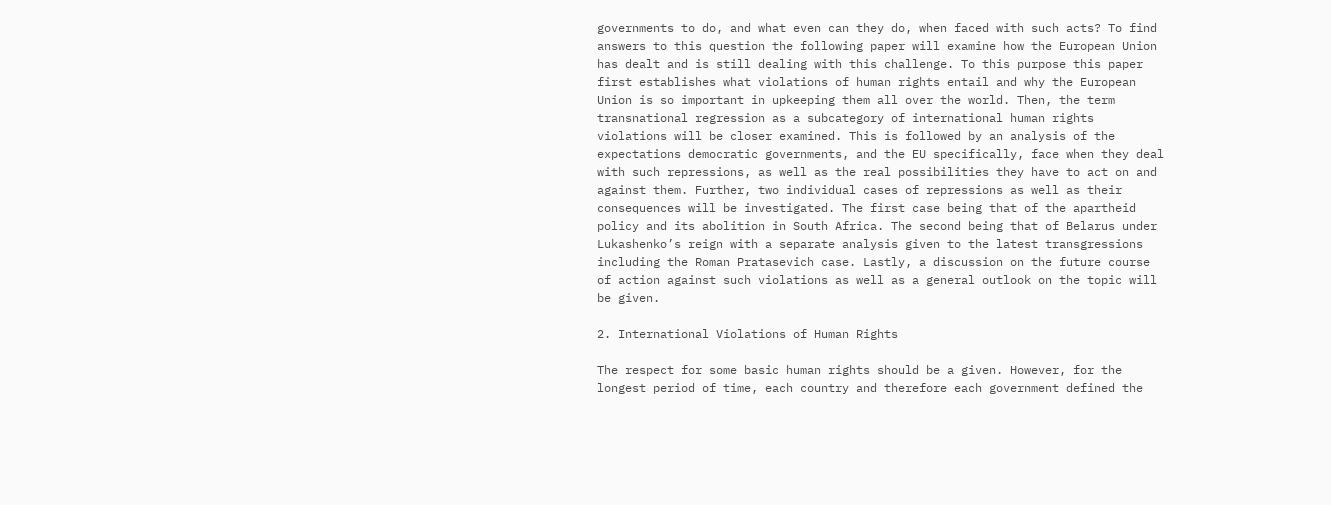governments to do, and what even can they do, when faced with such acts? To find answers to this question the following paper will examine how the European Union has dealt and is still dealing with this challenge. To this purpose this paper first establishes what violations of human rights entail and why the European Union is so important in upkeeping them all over the world. Then, the term transnational regression as a subcategory of international human rights violations will be closer examined. This is followed by an analysis of the expectations democratic governments, and the EU specifically, face when they deal with such repressions, as well as the real possibilities they have to act on and against them. Further, two individual cases of repressions as well as their consequences will be investigated. The first case being that of the apartheid policy and its abolition in South Africa. The second being that of Belarus under Lukashenko’s reign with a separate analysis given to the latest transgressions including the Roman Pratasevich case. Lastly, a discussion on the future course of action against such violations as well as a general outlook on the topic will be given.

2. International Violations of Human Rights

The respect for some basic human rights should be a given. However, for the longest period of time, each country and therefore each government defined the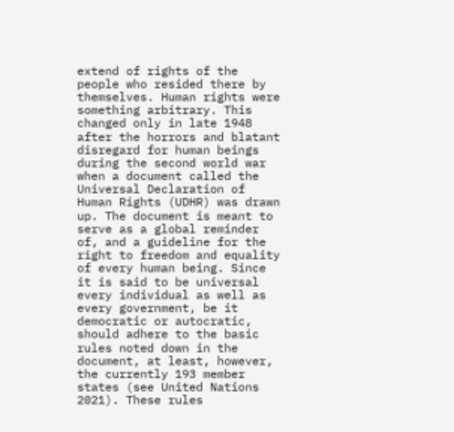extend of rights of the people who resided there by themselves. Human rights were something arbitrary. This changed only in late 1948 after the horrors and blatant disregard for human beings during the second world war when a document called the Universal Declaration of Human Rights (UDHR) was drawn up. The document is meant to serve as a global reminder of, and a guideline for the right to freedom and equality of every human being. Since it is said to be universal every individual as well as every government, be it democratic or autocratic, should adhere to the basic rules noted down in the document, at least, however, the currently 193 member states (see United Nations 2021). These rules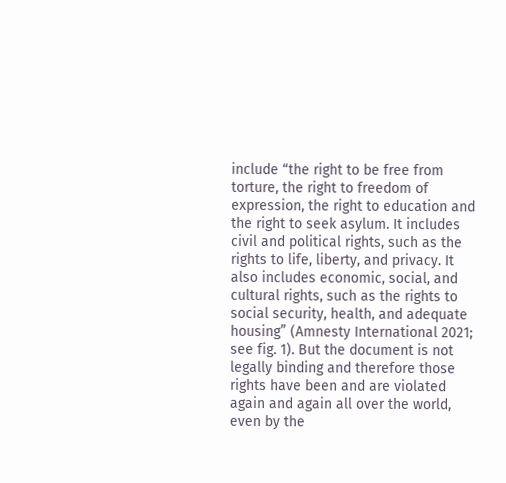include “the right to be free from torture, the right to freedom of expression, the right to education and the right to seek asylum. It includes civil and political rights, such as the rights to life, liberty, and privacy. It also includes economic, social, and cultural rights, such as the rights to social security, health, and adequate housing” (Amnesty International 2021; see fig. 1). But the document is not legally binding and therefore those rights have been and are violated again and again all over the world, even by the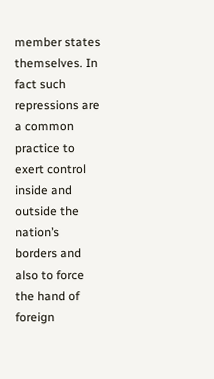member states themselves. In fact such repressions are a common practice to exert control inside and outside the nation’s borders and also to force the hand of foreign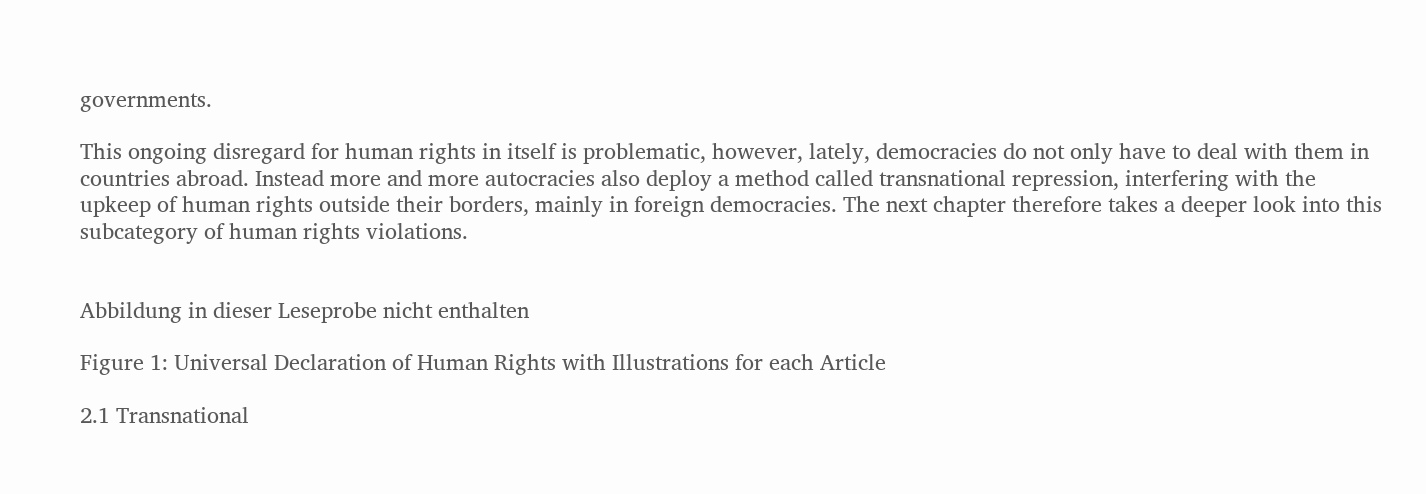governments.

This ongoing disregard for human rights in itself is problematic, however, lately, democracies do not only have to deal with them in countries abroad. Instead more and more autocracies also deploy a method called transnational repression, interfering with the upkeep of human rights outside their borders, mainly in foreign democracies. The next chapter therefore takes a deeper look into this subcategory of human rights violations.


Abbildung in dieser Leseprobe nicht enthalten

Figure 1: Universal Declaration of Human Rights with Illustrations for each Article

2.1 Transnational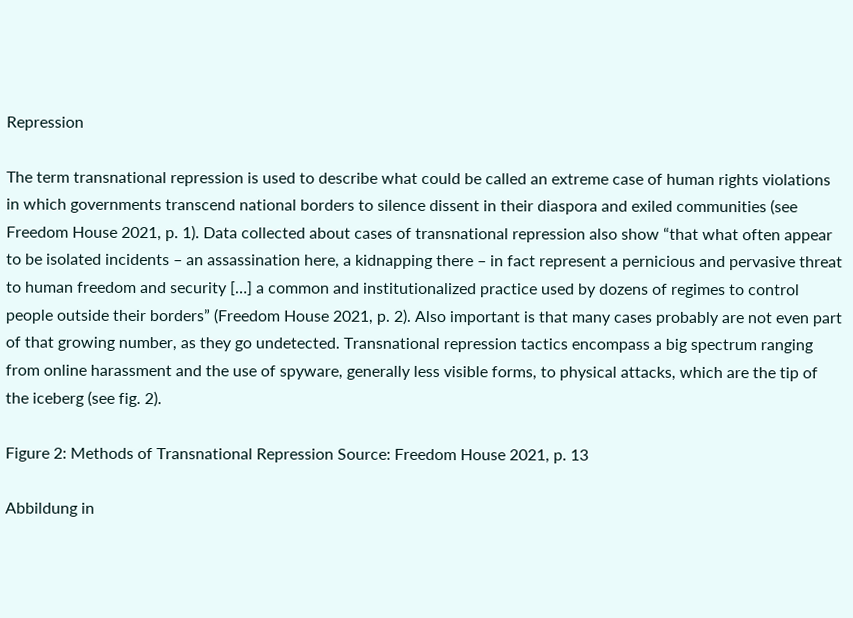Repression

The term transnational repression is used to describe what could be called an extreme case of human rights violations in which governments transcend national borders to silence dissent in their diaspora and exiled communities (see Freedom House 2021, p. 1). Data collected about cases of transnational repression also show “that what often appear to be isolated incidents – an assassination here, a kidnapping there – in fact represent a pernicious and pervasive threat to human freedom and security […] a common and institutionalized practice used by dozens of regimes to control people outside their borders” (Freedom House 2021, p. 2). Also important is that many cases probably are not even part of that growing number, as they go undetected. Transnational repression tactics encompass a big spectrum ranging from online harassment and the use of spyware, generally less visible forms, to physical attacks, which are the tip of the iceberg (see fig. 2).

Figure 2: Methods of Transnational Repression Source: Freedom House 2021, p. 13

Abbildung in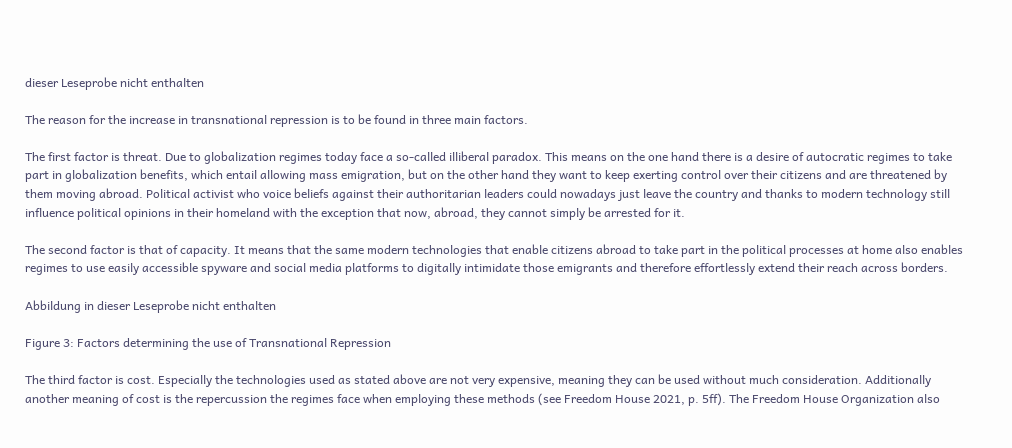dieser Leseprobe nicht enthalten

The reason for the increase in transnational repression is to be found in three main factors.

The first factor is threat. Due to globalization regimes today face a so-called illiberal paradox. This means on the one hand there is a desire of autocratic regimes to take part in globalization benefits, which entail allowing mass emigration, but on the other hand they want to keep exerting control over their citizens and are threatened by them moving abroad. Political activist who voice beliefs against their authoritarian leaders could nowadays just leave the country and thanks to modern technology still influence political opinions in their homeland with the exception that now, abroad, they cannot simply be arrested for it.

The second factor is that of capacity. It means that the same modern technologies that enable citizens abroad to take part in the political processes at home also enables regimes to use easily accessible spyware and social media platforms to digitally intimidate those emigrants and therefore effortlessly extend their reach across borders.

Abbildung in dieser Leseprobe nicht enthalten

Figure 3: Factors determining the use of Transnational Repression

The third factor is cost. Especially the technologies used as stated above are not very expensive, meaning they can be used without much consideration. Additionally another meaning of cost is the repercussion the regimes face when employing these methods (see Freedom House 2021, p. 5ff). The Freedom House Organization also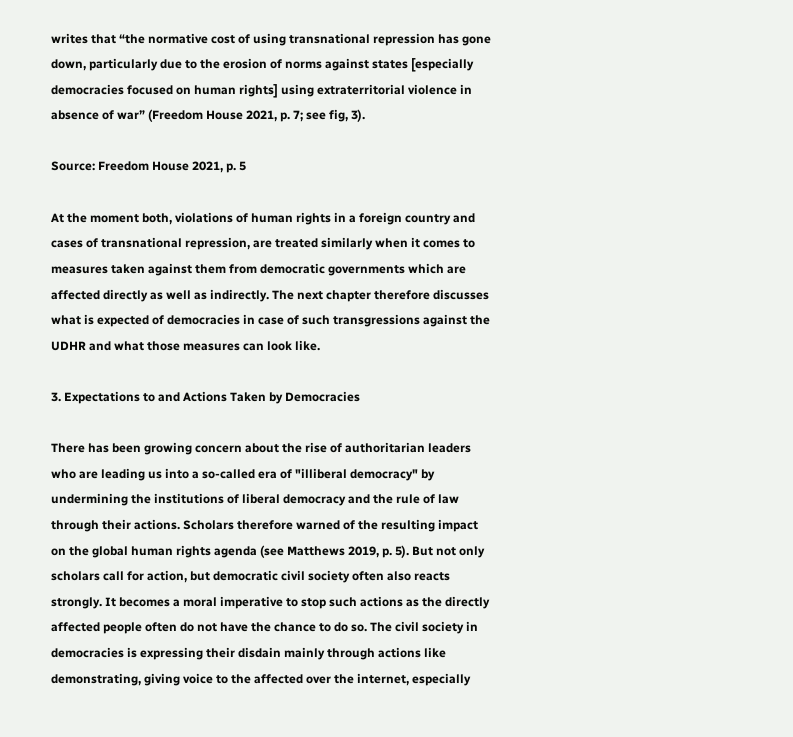writes that “the normative cost of using transnational repression has gone down, particularly due to the erosion of norms against states [especially democracies focused on human rights] using extraterritorial violence in absence of war” (Freedom House 2021, p. 7; see fig, 3).

Source: Freedom House 2021, p. 5

At the moment both, violations of human rights in a foreign country and cases of transnational repression, are treated similarly when it comes to measures taken against them from democratic governments which are affected directly as well as indirectly. The next chapter therefore discusses what is expected of democracies in case of such transgressions against the UDHR and what those measures can look like.

3. Expectations to and Actions Taken by Democracies

There has been growing concern about the rise of authoritarian leaders who are leading us into a so-called era of "illiberal democracy" by undermining the institutions of liberal democracy and the rule of law through their actions. Scholars therefore warned of the resulting impact on the global human rights agenda (see Matthews 2019, p. 5). But not only scholars call for action, but democratic civil society often also reacts strongly. It becomes a moral imperative to stop such actions as the directly affected people often do not have the chance to do so. The civil society in democracies is expressing their disdain mainly through actions like demonstrating, giving voice to the affected over the internet, especially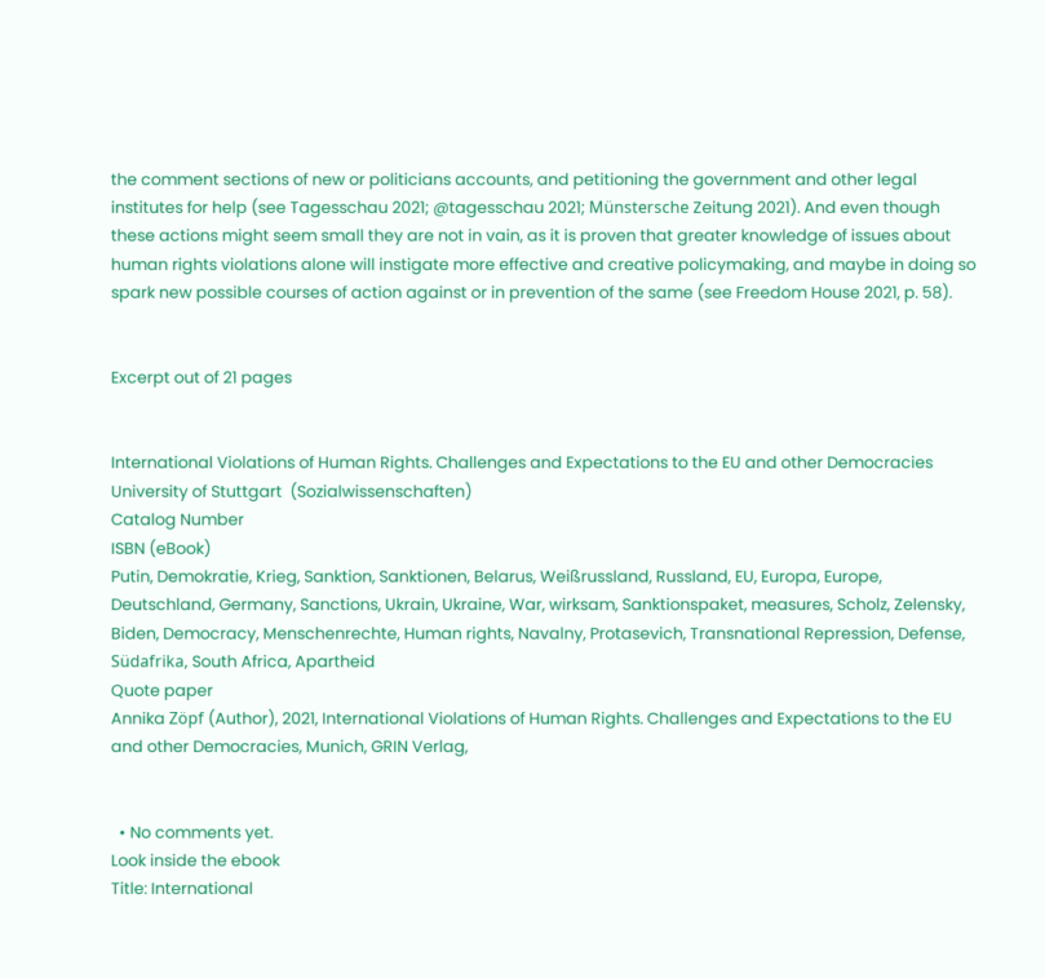the comment sections of new or politicians accounts, and petitioning the government and other legal institutes for help (see Tagesschau 2021; @tagesschau 2021; Münstersche Zeitung 2021). And even though these actions might seem small they are not in vain, as it is proven that greater knowledge of issues about human rights violations alone will instigate more effective and creative policymaking, and maybe in doing so spark new possible courses of action against or in prevention of the same (see Freedom House 2021, p. 58).


Excerpt out of 21 pages


International Violations of Human Rights. Challenges and Expectations to the EU and other Democracies
University of Stuttgart  (Sozialwissenschaften)
Catalog Number
ISBN (eBook)
Putin, Demokratie, Krieg, Sanktion, Sanktionen, Belarus, Weißrussland, Russland, EU, Europa, Europe, Deutschland, Germany, Sanctions, Ukrain, Ukraine, War, wirksam, Sanktionspaket, measures, Scholz, Zelensky, Biden, Democracy, Menschenrechte, Human rights, Navalny, Protasevich, Transnational Repression, Defense, Südafrika, South Africa, Apartheid
Quote paper
Annika Zöpf (Author), 2021, International Violations of Human Rights. Challenges and Expectations to the EU and other Democracies, Munich, GRIN Verlag,


  • No comments yet.
Look inside the ebook
Title: International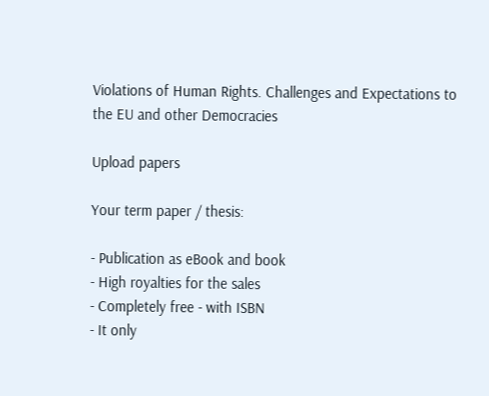Violations of Human Rights. Challenges and Expectations to the EU and other Democracies

Upload papers

Your term paper / thesis:

- Publication as eBook and book
- High royalties for the sales
- Completely free - with ISBN
- It only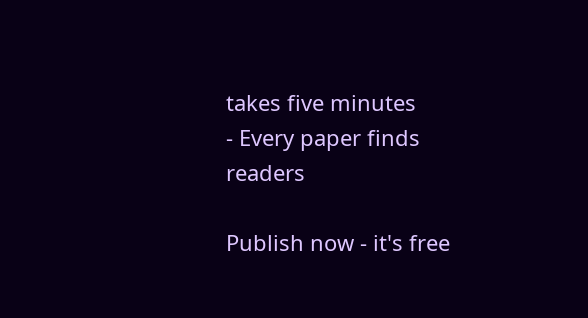takes five minutes
- Every paper finds readers

Publish now - it's free